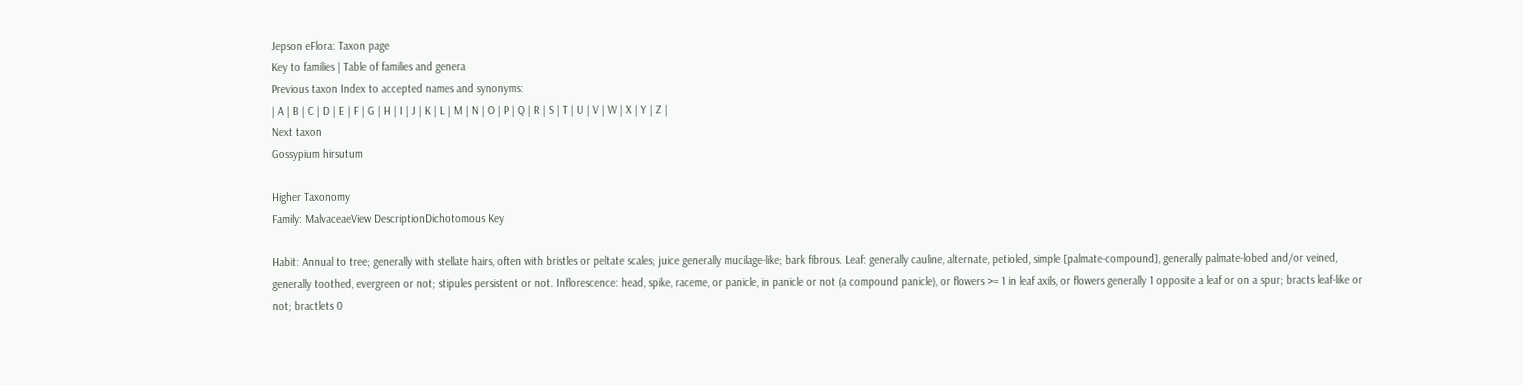Jepson eFlora: Taxon page
Key to families | Table of families and genera
Previous taxon Index to accepted names and synonyms:
| A | B | C | D | E | F | G | H | I | J | K | L | M | N | O | P | Q | R | S | T | U | V | W | X | Y | Z |
Next taxon
Gossypium hirsutum

Higher Taxonomy
Family: MalvaceaeView DescriptionDichotomous Key

Habit: Annual to tree; generally with stellate hairs, often with bristles or peltate scales; juice generally mucilage-like; bark fibrous. Leaf: generally cauline, alternate, petioled, simple [palmate-compound], generally palmate-lobed and/or veined, generally toothed, evergreen or not; stipules persistent or not. Inflorescence: head, spike, raceme, or panicle, in panicle or not (a compound panicle), or flowers >= 1 in leaf axils, or flowers generally 1 opposite a leaf or on a spur; bracts leaf-like or not; bractlets 0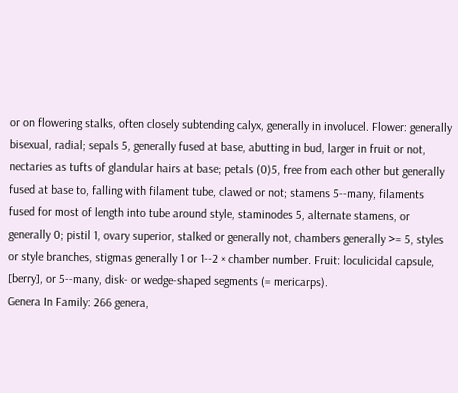or on flowering stalks, often closely subtending calyx, generally in involucel. Flower: generally bisexual, radial; sepals 5, generally fused at base, abutting in bud, larger in fruit or not, nectaries as tufts of glandular hairs at base; petals (0)5, free from each other but generally fused at base to, falling with filament tube, clawed or not; stamens 5--many, filaments fused for most of length into tube around style, staminodes 5, alternate stamens, or generally 0; pistil 1, ovary superior, stalked or generally not, chambers generally >= 5, styles or style branches, stigmas generally 1 or 1--2 × chamber number. Fruit: loculicidal capsule, [berry], or 5--many, disk- or wedge-shaped segments (= mericarps).
Genera In Family: 266 genera,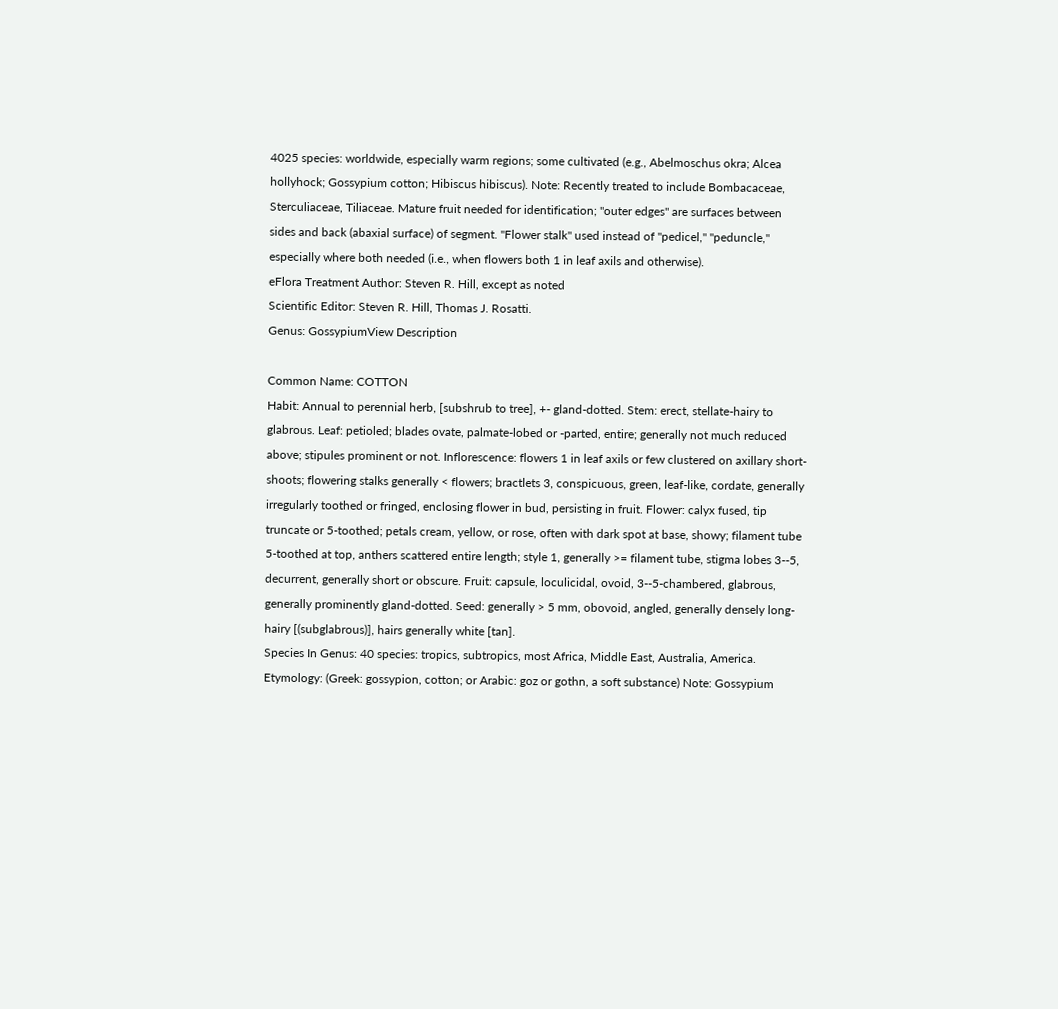4025 species: worldwide, especially warm regions; some cultivated (e.g., Abelmoschus okra; Alcea hollyhock; Gossypium cotton; Hibiscus hibiscus). Note: Recently treated to include Bombacaceae, Sterculiaceae, Tiliaceae. Mature fruit needed for identification; "outer edges" are surfaces between sides and back (abaxial surface) of segment. "Flower stalk" used instead of "pedicel," "peduncle," especially where both needed (i.e., when flowers both 1 in leaf axils and otherwise).
eFlora Treatment Author: Steven R. Hill, except as noted
Scientific Editor: Steven R. Hill, Thomas J. Rosatti.
Genus: GossypiumView Description

Common Name: COTTON
Habit: Annual to perennial herb, [subshrub to tree], +- gland-dotted. Stem: erect, stellate-hairy to glabrous. Leaf: petioled; blades ovate, palmate-lobed or -parted, entire; generally not much reduced above; stipules prominent or not. Inflorescence: flowers 1 in leaf axils or few clustered on axillary short-shoots; flowering stalks generally < flowers; bractlets 3, conspicuous, green, leaf-like, cordate, generally irregularly toothed or fringed, enclosing flower in bud, persisting in fruit. Flower: calyx fused, tip truncate or 5-toothed; petals cream, yellow, or rose, often with dark spot at base, showy; filament tube 5-toothed at top, anthers scattered entire length; style 1, generally >= filament tube, stigma lobes 3--5, decurrent, generally short or obscure. Fruit: capsule, loculicidal, ovoid, 3--5-chambered, glabrous, generally prominently gland-dotted. Seed: generally > 5 mm, obovoid, angled, generally densely long-hairy [(subglabrous)], hairs generally white [tan].
Species In Genus: 40 species: tropics, subtropics, most Africa, Middle East, Australia, America. Etymology: (Greek: gossypion, cotton; or Arabic: goz or gothn, a soft substance) Note: Gossypium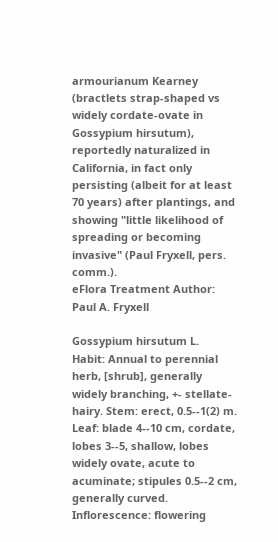armourianum Kearney (bractlets strap-shaped vs widely cordate-ovate in Gossypium hirsutum), reportedly naturalized in California, in fact only persisting (albeit for at least 70 years) after plantings, and showing "little likelihood of spreading or becoming invasive" (Paul Fryxell, pers. comm.).
eFlora Treatment Author: Paul A. Fryxell

Gossypium hirsutum L.
Habit: Annual to perennial herb, [shrub], generally widely branching, +- stellate-hairy. Stem: erect, 0.5--1(2) m. Leaf: blade 4--10 cm, cordate, lobes 3--5, shallow, lobes widely ovate, acute to acuminate; stipules 0.5--2 cm, generally curved. Inflorescence: flowering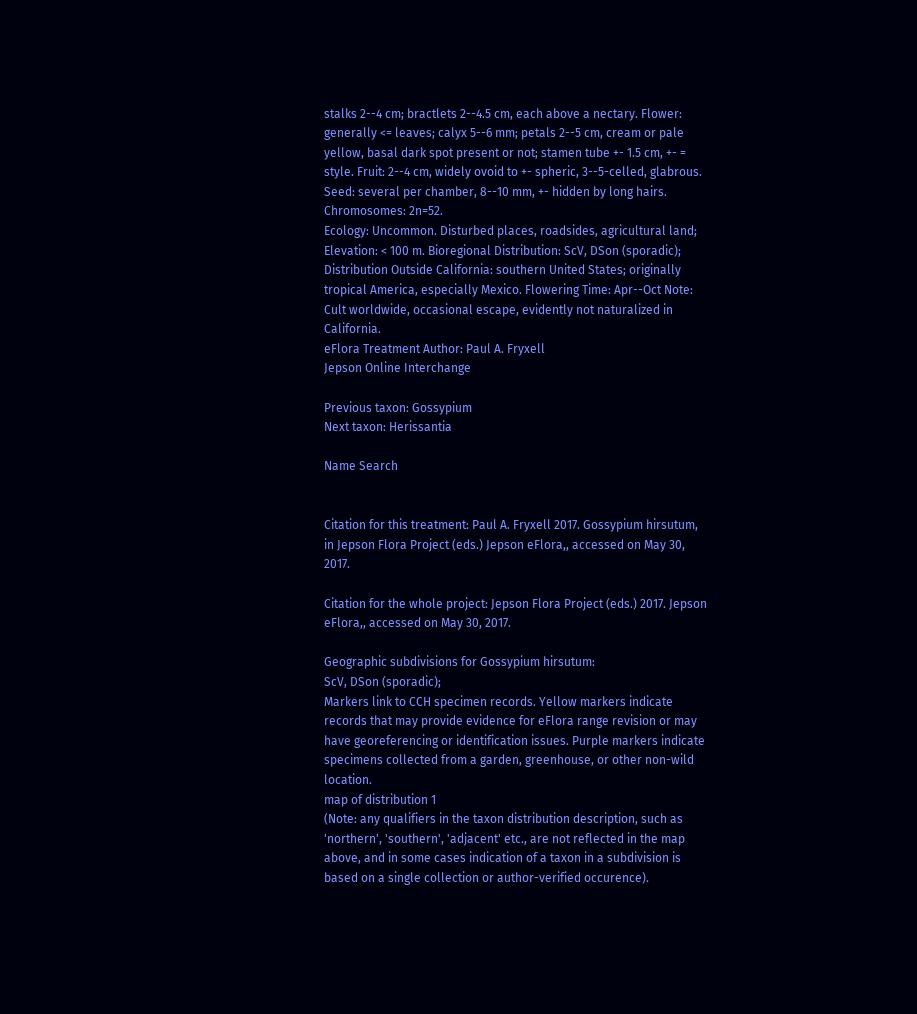stalks 2--4 cm; bractlets 2--4.5 cm, each above a nectary. Flower: generally <= leaves; calyx 5--6 mm; petals 2--5 cm, cream or pale yellow, basal dark spot present or not; stamen tube +- 1.5 cm, +- = style. Fruit: 2--4 cm, widely ovoid to +- spheric, 3--5-celled, glabrous. Seed: several per chamber, 8--10 mm, +- hidden by long hairs. Chromosomes: 2n=52.
Ecology: Uncommon. Disturbed places, roadsides, agricultural land; Elevation: < 100 m. Bioregional Distribution: ScV, DSon (sporadic); Distribution Outside California: southern United States; originally tropical America, especially Mexico. Flowering Time: Apr--Oct Note: Cult worldwide, occasional escape, evidently not naturalized in California.
eFlora Treatment Author: Paul A. Fryxell
Jepson Online Interchange

Previous taxon: Gossypium
Next taxon: Herissantia

Name Search


Citation for this treatment: Paul A. Fryxell 2017. Gossypium hirsutum, in Jepson Flora Project (eds.) Jepson eFlora,, accessed on May 30, 2017.

Citation for the whole project: Jepson Flora Project (eds.) 2017. Jepson eFlora,, accessed on May 30, 2017.

Geographic subdivisions for Gossypium hirsutum:
ScV, DSon (sporadic);
Markers link to CCH specimen records. Yellow markers indicate records that may provide evidence for eFlora range revision or may have georeferencing or identification issues. Purple markers indicate specimens collected from a garden, greenhouse, or other non-wild location.
map of distribution 1
(Note: any qualifiers in the taxon distribution description, such as 'northern', 'southern', 'adjacent' etc., are not reflected in the map above, and in some cases indication of a taxon in a subdivision is based on a single collection or author-verified occurence).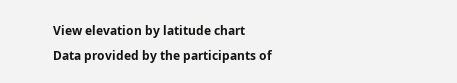View elevation by latitude chart
Data provided by the participants of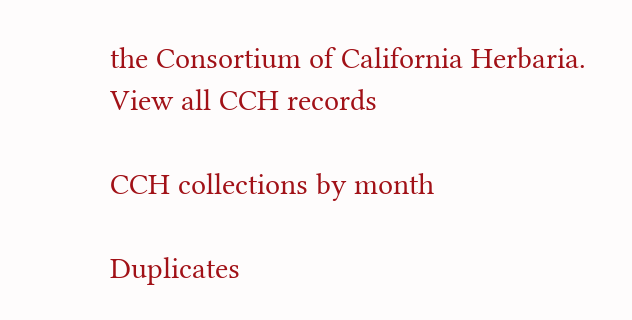the Consortium of California Herbaria.
View all CCH records

CCH collections by month

Duplicates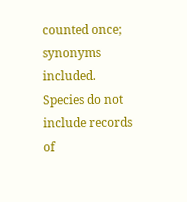counted once; synonyms included.
Species do not include records of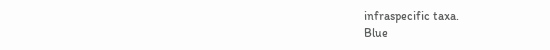infraspecific taxa.
Blue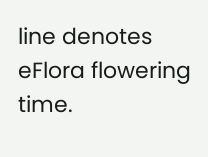line denotes eFlora flowering time.